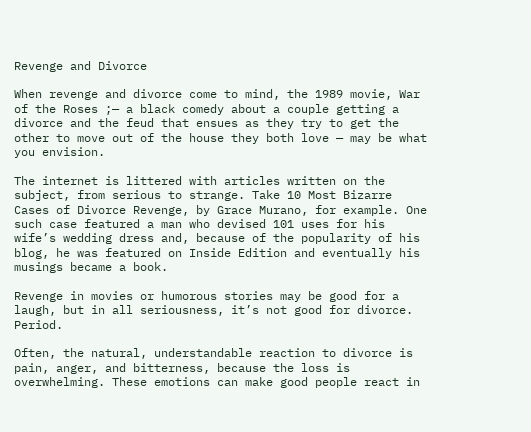Revenge and Divorce

When revenge and divorce come to mind, the 1989 movie, War of the Roses ;— a black comedy about a couple getting a divorce and the feud that ensues as they try to get the other to move out of the house they both love — may be what you envision.

The internet is littered with articles written on the subject, from serious to strange. Take 10 Most Bizarre Cases of Divorce Revenge, by Grace Murano, for example. One such case featured a man who devised 101 uses for his wife’s wedding dress and, because of the popularity of his blog, he was featured on Inside Edition and eventually his musings became a book.

Revenge in movies or humorous stories may be good for a laugh, but in all seriousness, it’s not good for divorce. Period.

Often, the natural, understandable reaction to divorce is pain, anger, and bitterness, because the loss is overwhelming. These emotions can make good people react in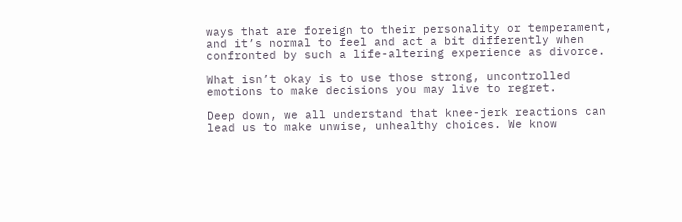ways that are foreign to their personality or temperament, and it’s normal to feel and act a bit differently when confronted by such a life-altering experience as divorce.

What isn’t okay is to use those strong, uncontrolled emotions to make decisions you may live to regret.

Deep down, we all understand that knee-jerk reactions can lead us to make unwise, unhealthy choices. We know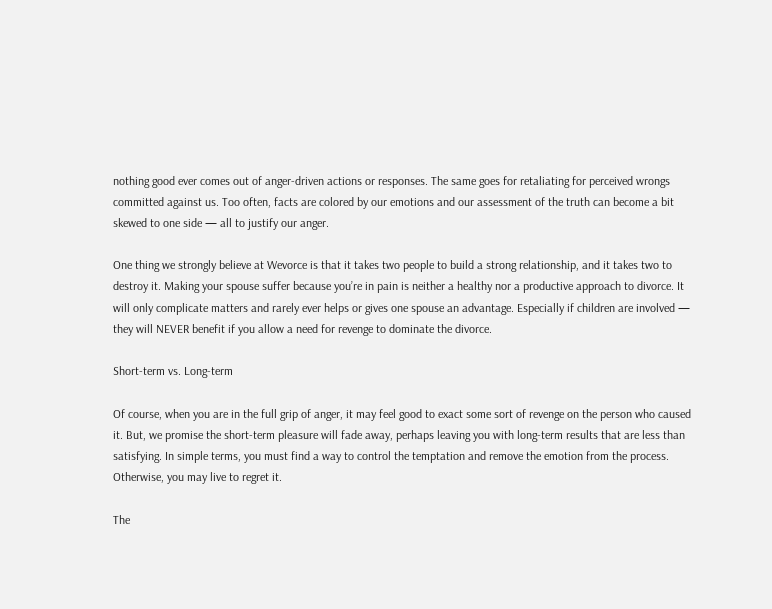nothing good ever comes out of anger-driven actions or responses. The same goes for retaliating for perceived wrongs committed against us. Too often, facts are colored by our emotions and our assessment of the truth can become a bit skewed to one side — all to justify our anger.

One thing we strongly believe at Wevorce is that it takes two people to build a strong relationship, and it takes two to destroy it. Making your spouse suffer because you’re in pain is neither a healthy nor a productive approach to divorce. It will only complicate matters and rarely ever helps or gives one spouse an advantage. Especially if children are involved — they will NEVER benefit if you allow a need for revenge to dominate the divorce.

Short-term vs. Long-term

Of course, when you are in the full grip of anger, it may feel good to exact some sort of revenge on the person who caused it. But, we promise the short-term pleasure will fade away, perhaps leaving you with long-term results that are less than satisfying. In simple terms, you must find a way to control the temptation and remove the emotion from the process. Otherwise, you may live to regret it.

The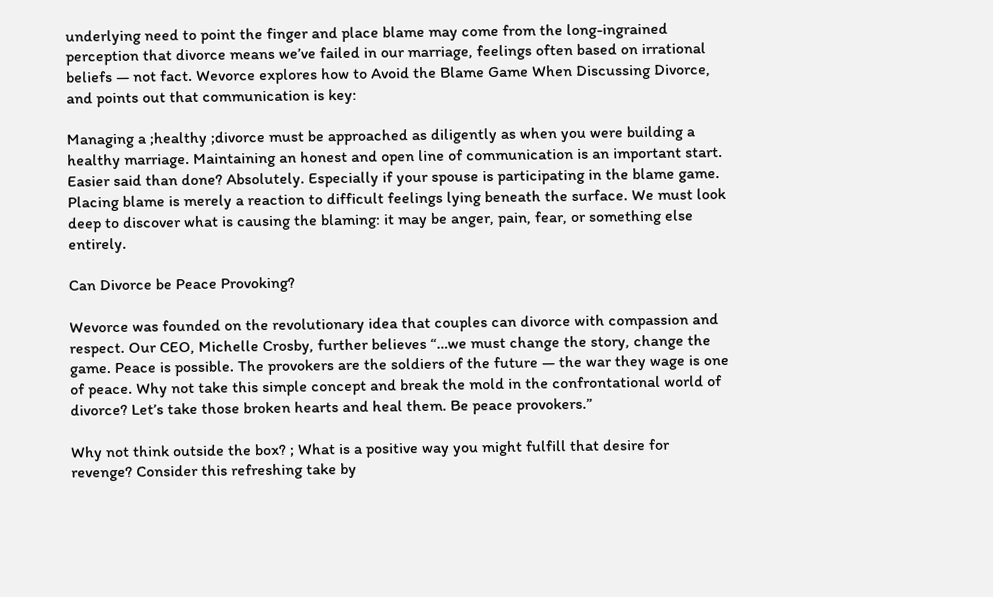underlying need to point the finger and place blame may come from the long-ingrained perception that divorce means we’ve failed in our marriage, feelings often based on irrational beliefs — not fact. Wevorce explores how to Avoid the Blame Game When Discussing Divorce, and points out that communication is key:

Managing a ;healthy ;divorce must be approached as diligently as when you were building a healthy marriage. Maintaining an honest and open line of communication is an important start. Easier said than done? Absolutely. Especially if your spouse is participating in the blame game. Placing blame is merely a reaction to difficult feelings lying beneath the surface. We must look deep to discover what is causing the blaming: it may be anger, pain, fear, or something else entirely.

Can Divorce be Peace Provoking?

Wevorce was founded on the revolutionary idea that couples can divorce with compassion and respect. Our CEO, Michelle Crosby, further believes “…we must change the story, change the game. Peace is possible. The provokers are the soldiers of the future — the war they wage is one of peace. Why not take this simple concept and break the mold in the confrontational world of divorce? Let’s take those broken hearts and heal them. Be peace provokers.”

Why not think outside the box? ; What is a positive way you might fulfill that desire for revenge? Consider this refreshing take by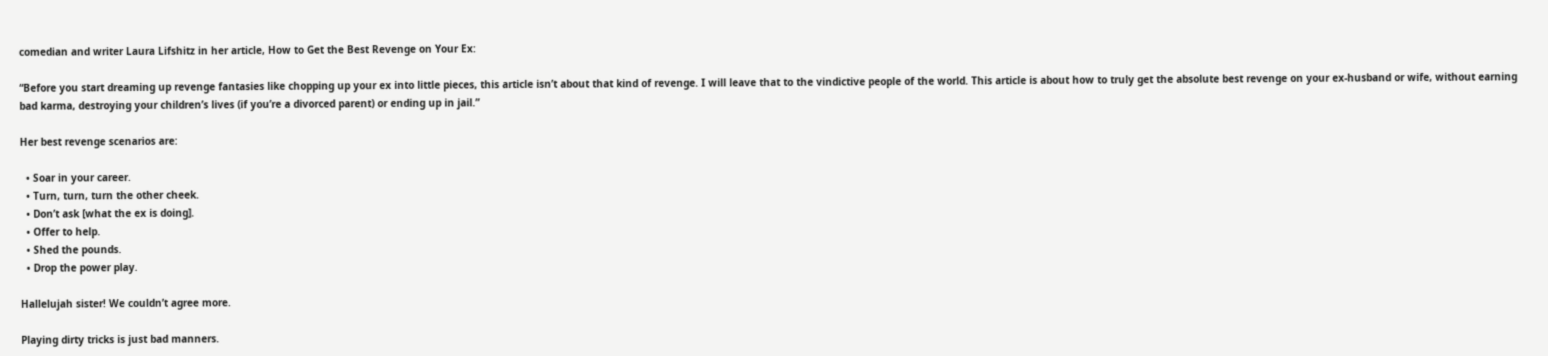comedian and writer Laura Lifshitz in her article, How to Get the Best Revenge on Your Ex:

“Before you start dreaming up revenge fantasies like chopping up your ex into little pieces, this article isn’t about that kind of revenge. I will leave that to the vindictive people of the world. This article is about how to truly get the absolute best revenge on your ex-husband or wife, without earning bad karma, destroying your children’s lives (if you’re a divorced parent) or ending up in jail.”

Her best revenge scenarios are:

  • Soar in your career.
  • Turn, turn, turn the other cheek.
  • Don’t ask [what the ex is doing].
  • Offer to help.
  • Shed the pounds.
  • Drop the power play.

Hallelujah sister! We couldn’t agree more.

Playing dirty tricks is just bad manners.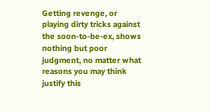Getting revenge, or playing dirty tricks against the soon-to-be-ex, shows nothing but poor judgment, no matter what reasons you may think justify this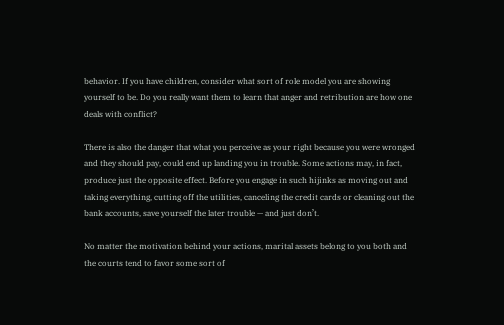behavior. If you have children, consider what sort of role model you are showing yourself to be. Do you really want them to learn that anger and retribution are how one deals with conflict?

There is also the danger that what you perceive as your right because you were wronged and they should pay, could end up landing you in trouble. Some actions may, in fact, produce just the opposite effect. Before you engage in such hijinks as moving out and taking everything, cutting off the utilities, canceling the credit cards or cleaning out the bank accounts, save yourself the later trouble — and just don’t.

No matter the motivation behind your actions, marital assets belong to you both and the courts tend to favor some sort of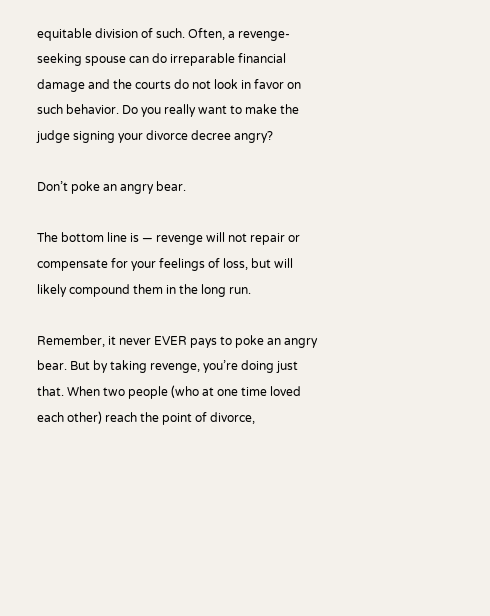equitable division of such. Often, a revenge-seeking spouse can do irreparable financial damage and the courts do not look in favor on such behavior. Do you really want to make the judge signing your divorce decree angry?

Don’t poke an angry bear.

The bottom line is — revenge will not repair or compensate for your feelings of loss, but will likely compound them in the long run.

Remember, it never EVER pays to poke an angry bear. But by taking revenge, you’re doing just that. When two people (who at one time loved each other) reach the point of divorce,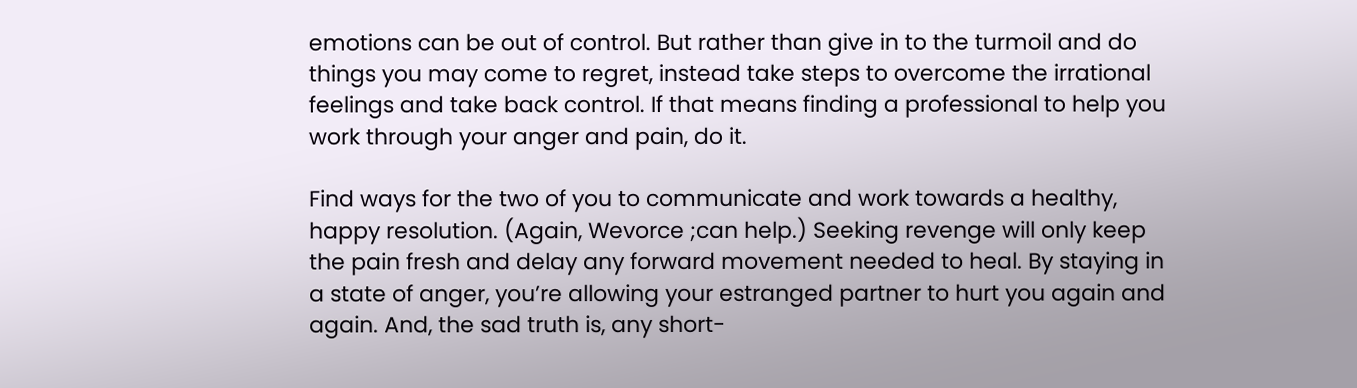emotions can be out of control. But rather than give in to the turmoil and do things you may come to regret, instead take steps to overcome the irrational feelings and take back control. If that means finding a professional to help you work through your anger and pain, do it.

Find ways for the two of you to communicate and work towards a healthy, happy resolution. (Again, Wevorce ;can help.) Seeking revenge will only keep the pain fresh and delay any forward movement needed to heal. By staying in a state of anger, you’re allowing your estranged partner to hurt you again and again. And, the sad truth is, any short-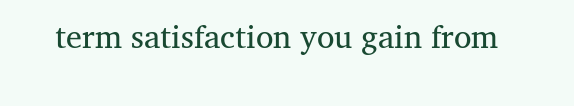term satisfaction you gain from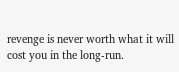revenge is never worth what it will cost you in the long-run.